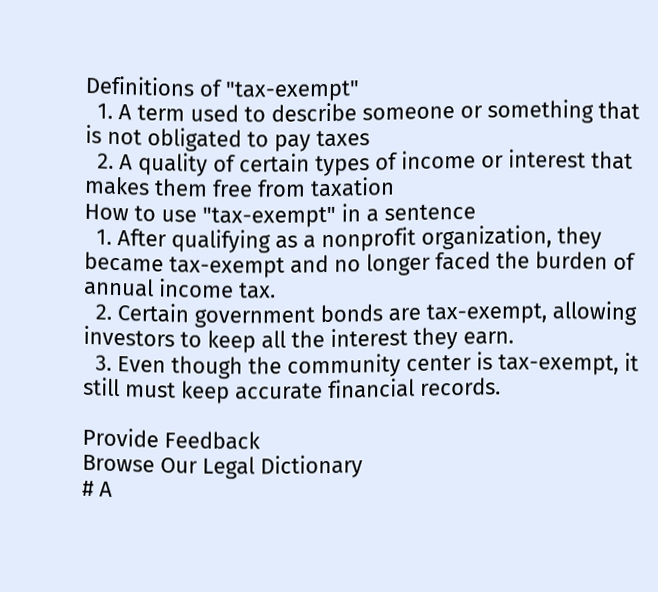Definitions of "tax-exempt"
  1. A term used to describe someone or something that is not obligated to pay taxes
  2. A quality of certain types of income or interest that makes them free from taxation
How to use "tax-exempt" in a sentence
  1. After qualifying as a nonprofit organization, they became tax-exempt and no longer faced the burden of annual income tax.
  2. Certain government bonds are tax-exempt, allowing investors to keep all the interest they earn.
  3. Even though the community center is tax-exempt, it still must keep accurate financial records.

Provide Feedback
Browse Our Legal Dictionary
# A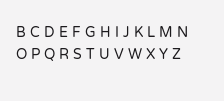B C D E F G H I J K L M N O P Q R S T U V W X Y Z